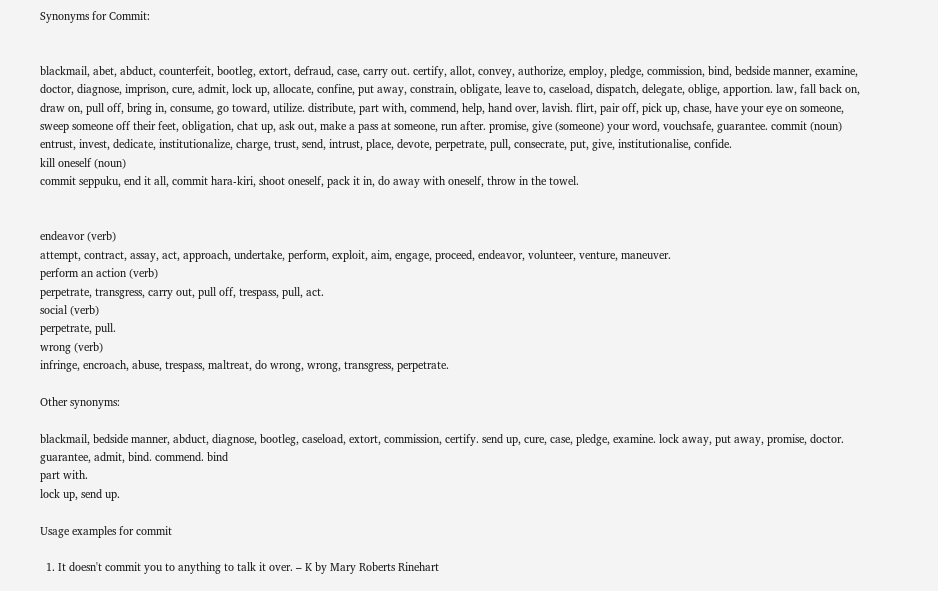Synonyms for Commit:


blackmail, abet, abduct, counterfeit, bootleg, extort, defraud, case, carry out. certify, allot, convey, authorize, employ, pledge, commission, bind, bedside manner, examine, doctor, diagnose, imprison, cure, admit, lock up, allocate, confine, put away, constrain, obligate, leave to, caseload, dispatch, delegate, oblige, apportion. law, fall back on, draw on, pull off, bring in, consume, go toward, utilize. distribute, part with, commend, help, hand over, lavish. flirt, pair off, pick up, chase, have your eye on someone, sweep someone off their feet, obligation, chat up, ask out, make a pass at someone, run after. promise, give (someone) your word, vouchsafe, guarantee. commit (noun)
entrust, invest, dedicate, institutionalize, charge, trust, send, intrust, place, devote, perpetrate, pull, consecrate, put, give, institutionalise, confide.
kill oneself (noun)
commit seppuku, end it all, commit hara-kiri, shoot oneself, pack it in, do away with oneself, throw in the towel.


endeavor (verb)
attempt, contract, assay, act, approach, undertake, perform, exploit, aim, engage, proceed, endeavor, volunteer, venture, maneuver.
perform an action (verb)
perpetrate, transgress, carry out, pull off, trespass, pull, act.
social (verb)
perpetrate, pull.
wrong (verb)
infringe, encroach, abuse, trespass, maltreat, do wrong, wrong, transgress, perpetrate.

Other synonyms:

blackmail, bedside manner, abduct, diagnose, bootleg, caseload, extort, commission, certify. send up, cure, case, pledge, examine. lock away, put away, promise, doctor. guarantee, admit, bind. commend. bind
part with.
lock up, send up.

Usage examples for commit

  1. It doesn't commit you to anything to talk it over. – K by Mary Roberts Rinehart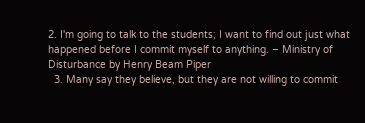2. I'm going to talk to the students; I want to find out just what happened before I commit myself to anything. – Ministry of Disturbance by Henry Beam Piper
  3. Many say they believe, but they are not willing to commit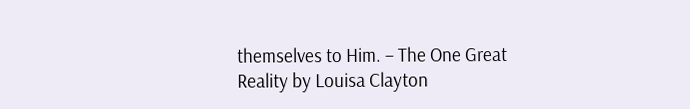themselves to Him. – The One Great Reality by Louisa Clayton